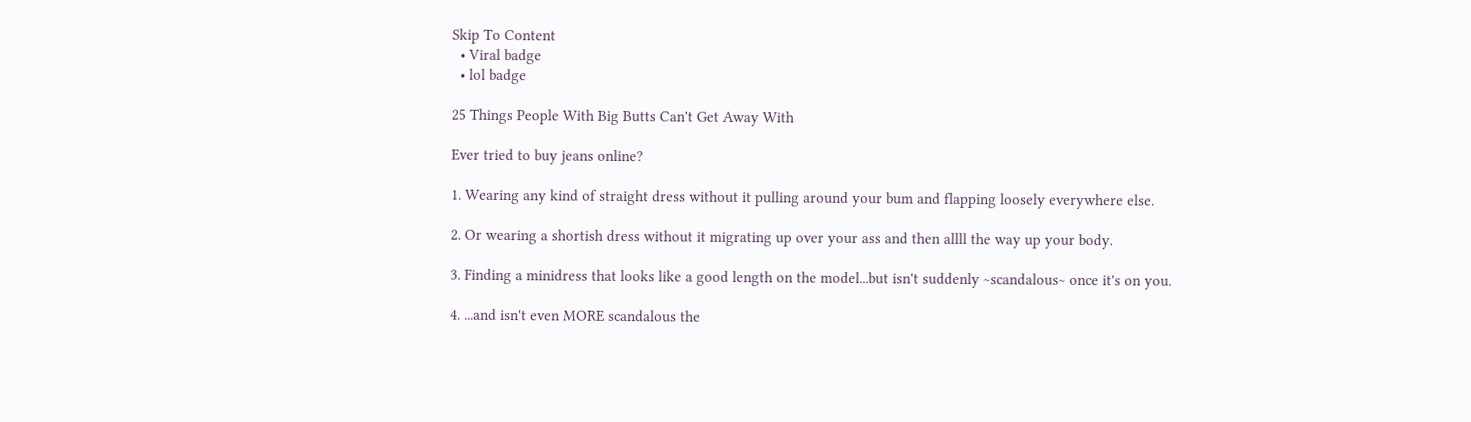Skip To Content
  • Viral badge
  • lol badge

25 Things People With Big Butts Can't Get Away With

Ever tried to buy jeans online?

1. Wearing any kind of straight dress without it pulling around your bum and flapping loosely everywhere else.

2. Or wearing a shortish dress without it migrating up over your ass and then allll the way up your body.

3. Finding a minidress that looks like a good length on the model...but isn't suddenly ~scandalous~ once it's on you.

4. ...and isn't even MORE scandalous the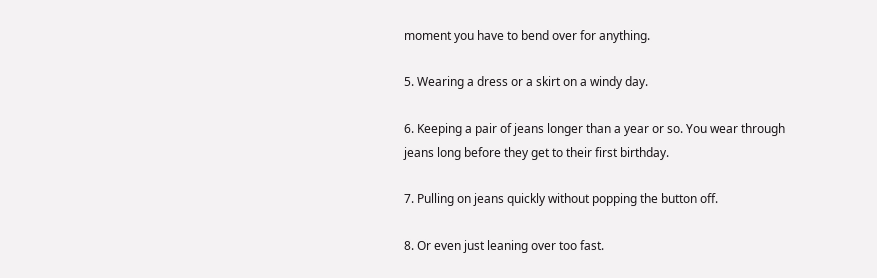moment you have to bend over for anything.

5. Wearing a dress or a skirt on a windy day.

6. Keeping a pair of jeans longer than a year or so. You wear through jeans long before they get to their first birthday.

7. Pulling on jeans quickly without popping the button off.

8. Or even just leaning over too fast.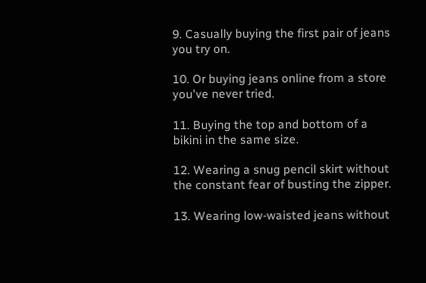9. Casually buying the first pair of jeans you try on.

10. Or buying jeans online from a store you've never tried.

11. Buying the top and bottom of a bikini in the same size.

12. Wearing a snug pencil skirt without the constant fear of busting the zipper.

13. Wearing low-waisted jeans without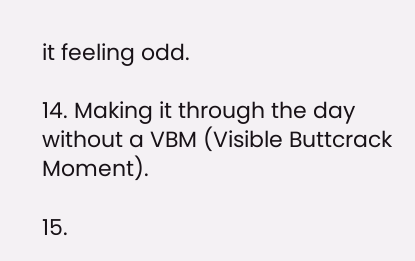it feeling odd.

14. Making it through the day without a VBM (Visible Buttcrack Moment).

15.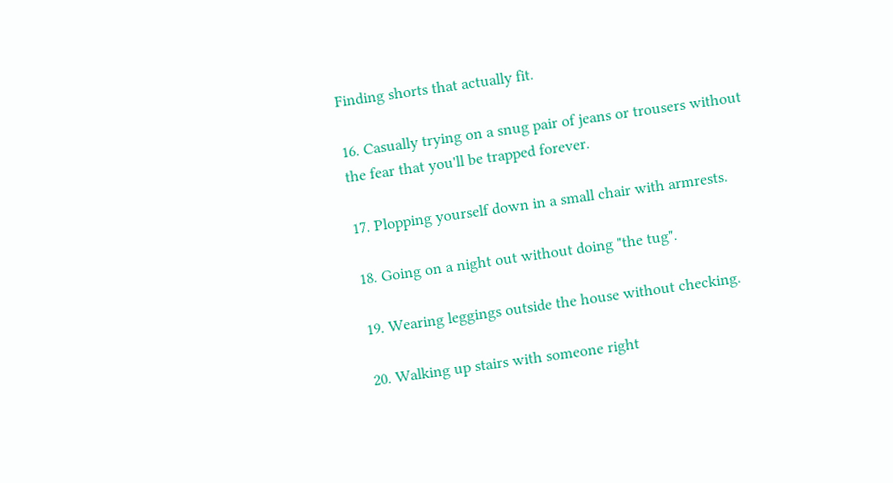Finding shorts that actually fit.

16. Casually trying on a snug pair of jeans or trousers without the fear that you'll be trapped forever.

17. Plopping yourself down in a small chair with armrests.

18. Going on a night out without doing "the tug".

19. Wearing leggings outside the house without checking.

20. Walking up stairs with someone right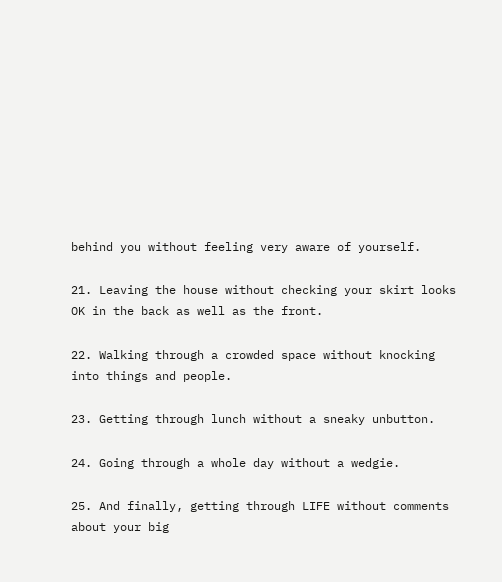behind you without feeling very aware of yourself.

21. Leaving the house without checking your skirt looks OK in the back as well as the front.

22. Walking through a crowded space without knocking into things and people.

23. Getting through lunch without a sneaky unbutton.

24. Going through a whole day without a wedgie.

25. And finally, getting through LIFE without comments about your big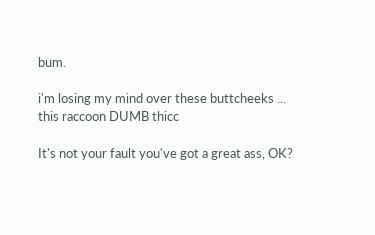bum.

i'm losing my mind over these buttcheeks ... this raccoon DUMB thicc

It's not your fault you've got a great ass, OK?